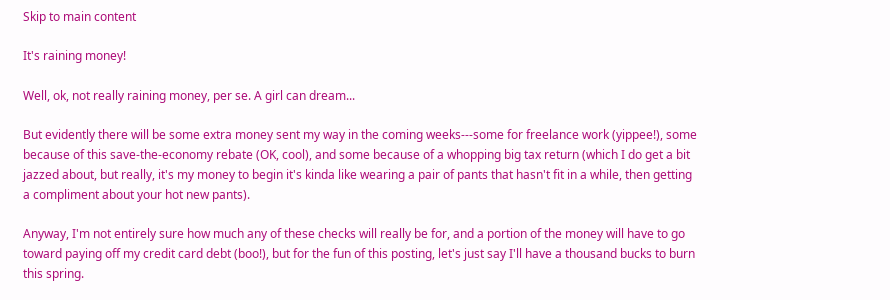Skip to main content

It's raining money!

Well, ok, not really raining money, per se. A girl can dream...

But evidently there will be some extra money sent my way in the coming weeks---some for freelance work (yippee!), some because of this save-the-economy rebate (OK, cool), and some because of a whopping big tax return (which I do get a bit jazzed about, but really, it's my money to begin it's kinda like wearing a pair of pants that hasn't fit in a while, then getting a compliment about your hot new pants).

Anyway, I'm not entirely sure how much any of these checks will really be for, and a portion of the money will have to go toward paying off my credit card debt (boo!), but for the fun of this posting, let's just say I'll have a thousand bucks to burn this spring.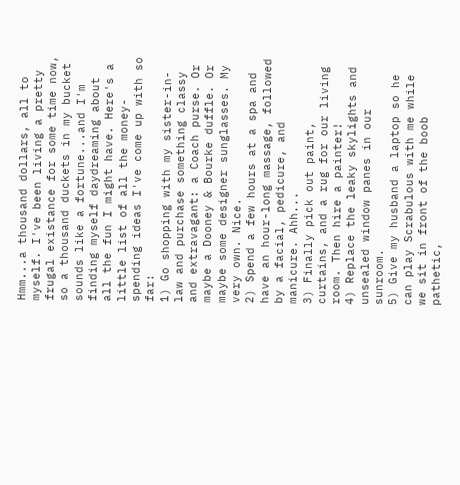Hmm...a thousand dollars, all to myself. I've been living a pretty frugal existance for some time now, so a thousand duckets in my bucket sounds like a fortune...and I'm finding myself daydreaming about all the fun I might have. Here's a little list of all the money-spending ideas I've come up with so far:
1) Go shopping with my sister-in-law and purchase something classy and extravagant: a Coach purse. Or maybe a Dooney & Bourke duffle. Or maybe some designer sunglasses. My very own. Nice.
2) Spend a few hours at a spa and have an hour-long massage, followed by a facial, pedicure, and manicure. Ahh...
3) Finally pick out paint, curtains, and a rug for our living room. Then hire a painter!
4) Replace the leaky skylights and unsealed window panes in our sunroom.
5) Give my husband a laptop so he can play Scrabulous with me while we sit in front of the boob pathetic,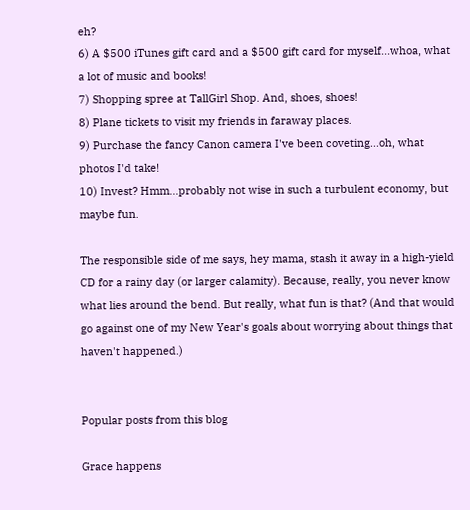eh?
6) A $500 iTunes gift card and a $500 gift card for myself...whoa, what a lot of music and books!
7) Shopping spree at TallGirl Shop. And, shoes, shoes!
8) Plane tickets to visit my friends in faraway places.
9) Purchase the fancy Canon camera I've been coveting...oh, what photos I'd take!
10) Invest? Hmm...probably not wise in such a turbulent economy, but maybe fun.

The responsible side of me says, hey mama, stash it away in a high-yield CD for a rainy day (or larger calamity). Because, really, you never know what lies around the bend. But really, what fun is that? (And that would go against one of my New Year's goals about worrying about things that haven't happened.)


Popular posts from this blog

Grace happens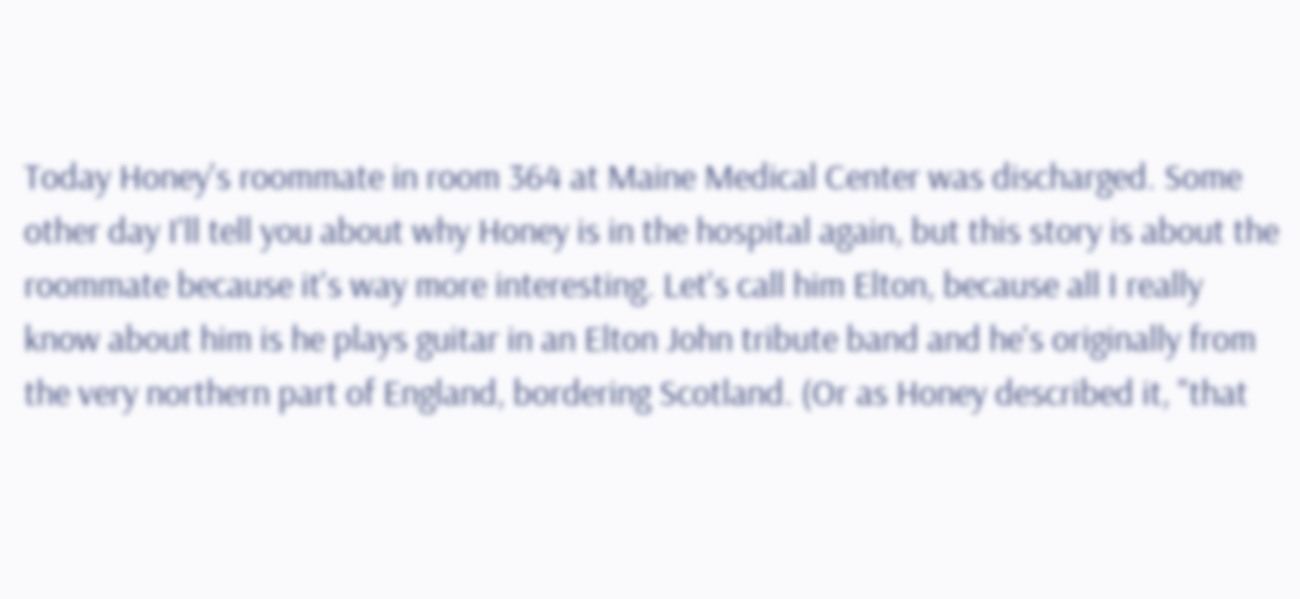Today Honey's roommate in room 364 at Maine Medical Center was discharged. Some other day I'll tell you about why Honey is in the hospital again, but this story is about the roommate because it's way more interesting. Let's call him Elton, because all I really know about him is he plays guitar in an Elton John tribute band and he's originally from the very northern part of England, bordering Scotland. (Or as Honey described it, "that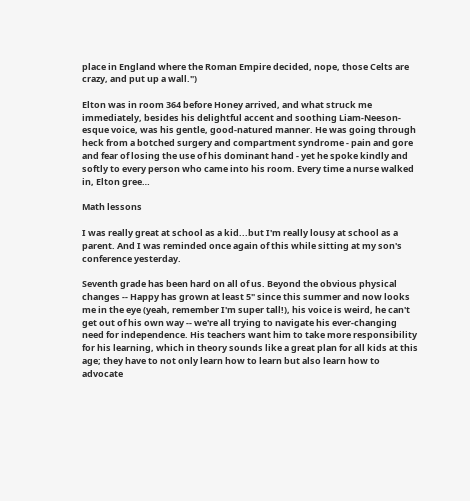place in England where the Roman Empire decided, nope, those Celts are crazy, and put up a wall.")

Elton was in room 364 before Honey arrived, and what struck me immediately, besides his delightful accent and soothing Liam-Neeson-esque voice, was his gentle, good-natured manner. He was going through heck from a botched surgery and compartment syndrome - pain and gore and fear of losing the use of his dominant hand - yet he spoke kindly and softly to every person who came into his room. Every time a nurse walked in, Elton gree…

Math lessons

I was really great at school as a kid...but I'm really lousy at school as a parent. And I was reminded once again of this while sitting at my son's conference yesterday.

Seventh grade has been hard on all of us. Beyond the obvious physical changes -- Happy has grown at least 5" since this summer and now looks me in the eye (yeah, remember I'm super tall!), his voice is weird, he can't get out of his own way -- we're all trying to navigate his ever-changing need for independence. His teachers want him to take more responsibility for his learning, which in theory sounds like a great plan for all kids at this age; they have to not only learn how to learn but also learn how to advocate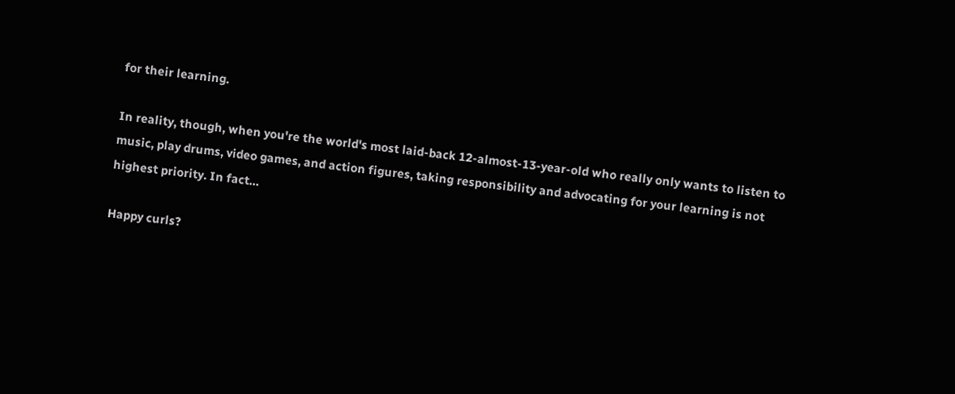for their learning.

In reality, though, when you're the world's most laid-back 12-almost-13-year-old who really only wants to listen to music, play drums, video games, and action figures, taking responsibility and advocating for your learning is not highest priority. In fact…

Happy curls?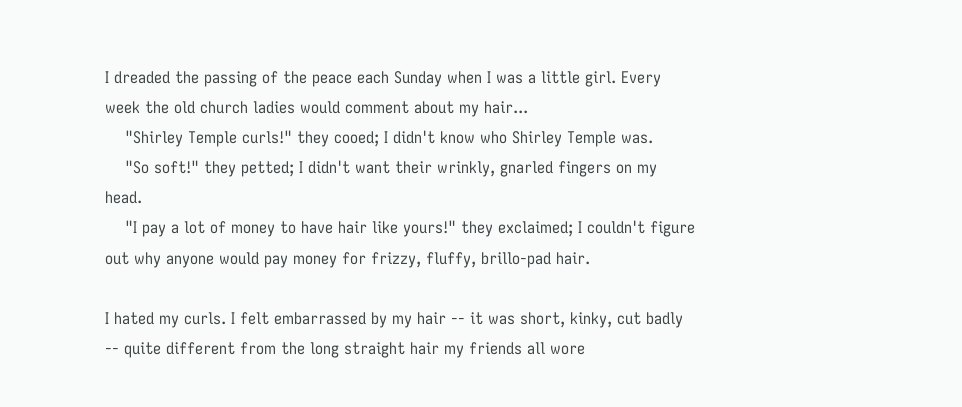I dreaded the passing of the peace each Sunday when I was a little girl. Every week the old church ladies would comment about my hair...
    "Shirley Temple curls!" they cooed; I didn't know who Shirley Temple was.
    "So soft!" they petted; I didn't want their wrinkly, gnarled fingers on my head.
    "I pay a lot of money to have hair like yours!" they exclaimed; I couldn't figure out why anyone would pay money for frizzy, fluffy, brillo-pad hair.

I hated my curls. I felt embarrassed by my hair -- it was short, kinky, cut badly -- quite different from the long straight hair my friends all wore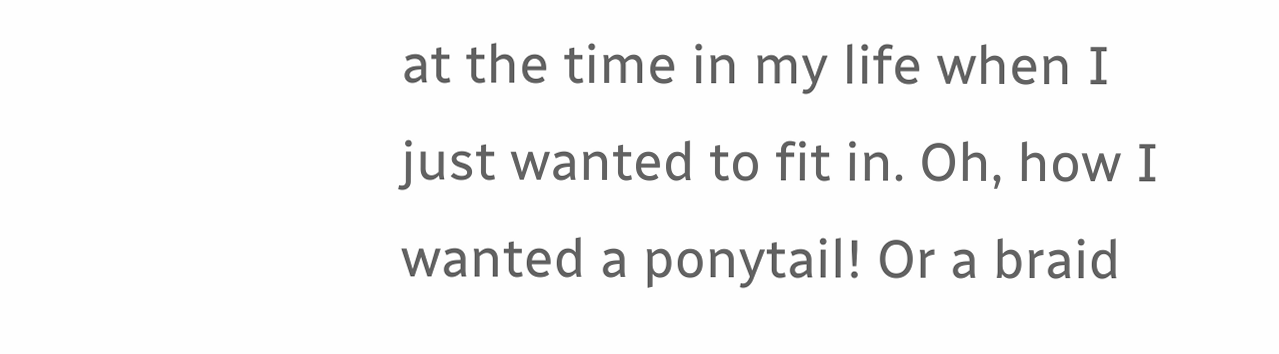at the time in my life when I just wanted to fit in. Oh, how I wanted a ponytail! Or a braid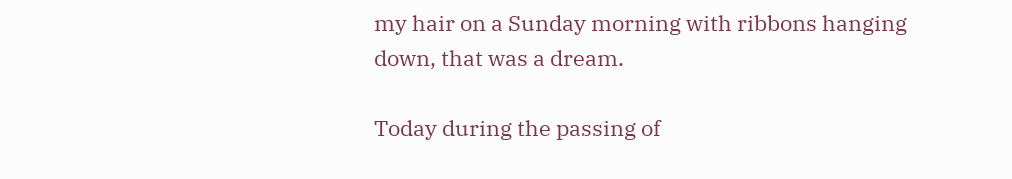my hair on a Sunday morning with ribbons hanging down, that was a dream.

Today during the passing of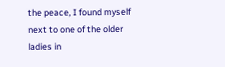the peace, I found myself next to one of the older ladies in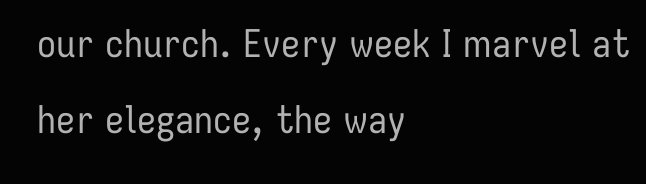our church. Every week I marvel at her elegance, the way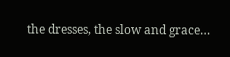the dresses, the slow and grace…